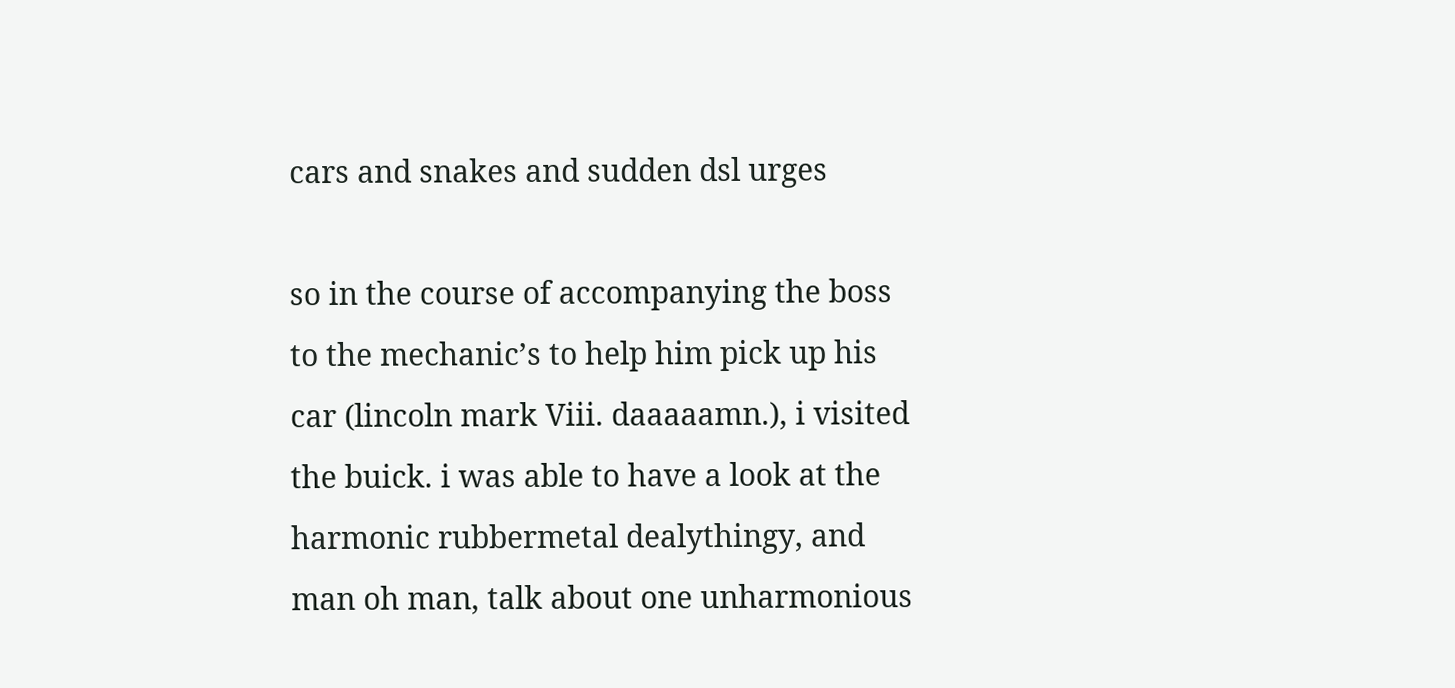cars and snakes and sudden dsl urges

so in the course of accompanying the boss to the mechanic’s to help him pick up his car (lincoln mark Viii. daaaaamn.), i visited the buick. i was able to have a look at the harmonic rubbermetal dealythingy, and man oh man, talk about one unharmonious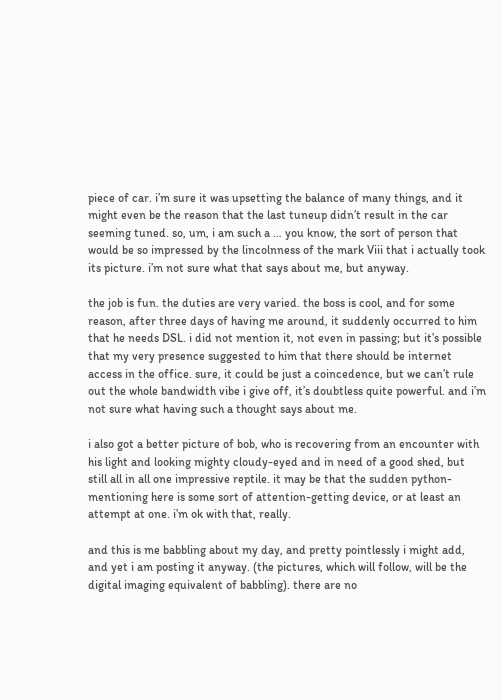piece of car. i’m sure it was upsetting the balance of many things, and it might even be the reason that the last tuneup didn’t result in the car seeming tuned. so, um, i am such a … you know, the sort of person that would be so impressed by the lincolnness of the mark Viii that i actually took its picture. i’m not sure what that says about me, but anyway.

the job is fun. the duties are very varied. the boss is cool, and for some reason, after three days of having me around, it suddenly occurred to him that he needs DSL. i did not mention it, not even in passing; but it’s possible that my very presence suggested to him that there should be internet access in the office. sure, it could be just a coincedence, but we can’t rule out the whole bandwidth vibe i give off, it’s doubtless quite powerful. and i’m not sure what having such a thought says about me.

i also got a better picture of bob, who is recovering from an encounter with his light and looking mighty cloudy-eyed and in need of a good shed, but still all in all one impressive reptile. it may be that the sudden python-mentioning here is some sort of attention-getting device, or at least an attempt at one. i’m ok with that, really.

and this is me babbling about my day, and pretty pointlessly i might add, and yet i am posting it anyway. (the pictures, which will follow, will be the digital imaging equivalent of babbling). there are no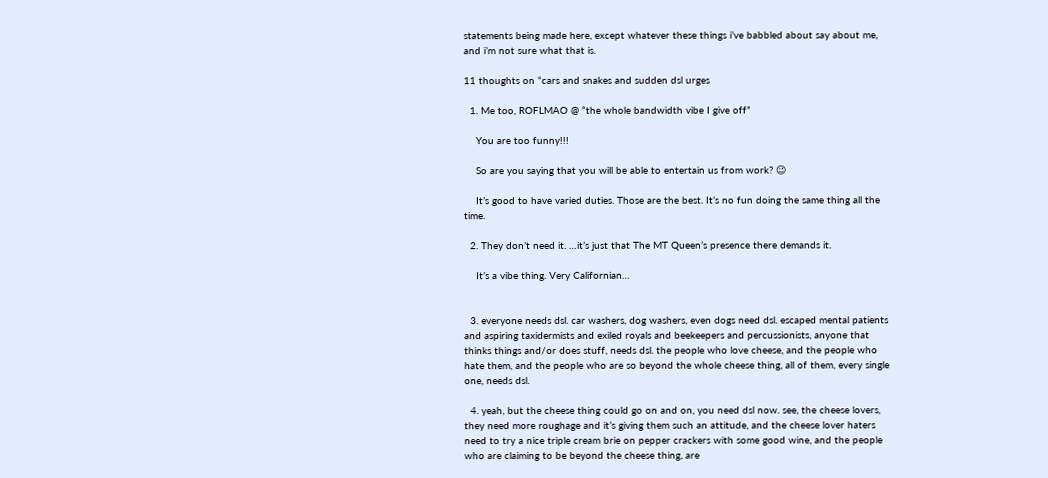statements being made here, except whatever these things i’ve babbled about say about me, and i’m not sure what that is.

11 thoughts on “cars and snakes and sudden dsl urges

  1. Me too, ROFLMAO @ “the whole bandwidth vibe I give off”

    You are too funny!!!

    So are you saying that you will be able to entertain us from work? 😉

    It’s good to have varied duties. Those are the best. It’s no fun doing the same thing all the time.

  2. They don’t need it. …it’s just that The MT Queen’s presence there demands it.

    It’s a vibe thing. Very Californian…


  3. everyone needs dsl. car washers, dog washers, even dogs need dsl. escaped mental patients and aspiring taxidermists and exiled royals and beekeepers and percussionists, anyone that thinks things and/or does stuff, needs dsl. the people who love cheese, and the people who hate them, and the people who are so beyond the whole cheese thing, all of them, every single one, needs dsl.

  4. yeah, but the cheese thing could go on and on, you need dsl now. see, the cheese lovers, they need more roughage and it’s giving them such an attitude, and the cheese lover haters need to try a nice triple cream brie on pepper crackers with some good wine, and the people who are claiming to be beyond the cheese thing, are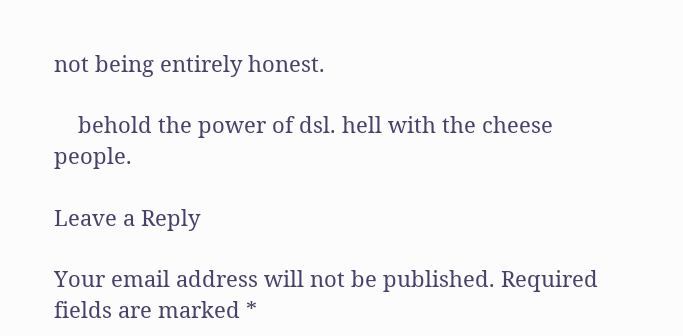not being entirely honest.

    behold the power of dsl. hell with the cheese people.

Leave a Reply

Your email address will not be published. Required fields are marked *